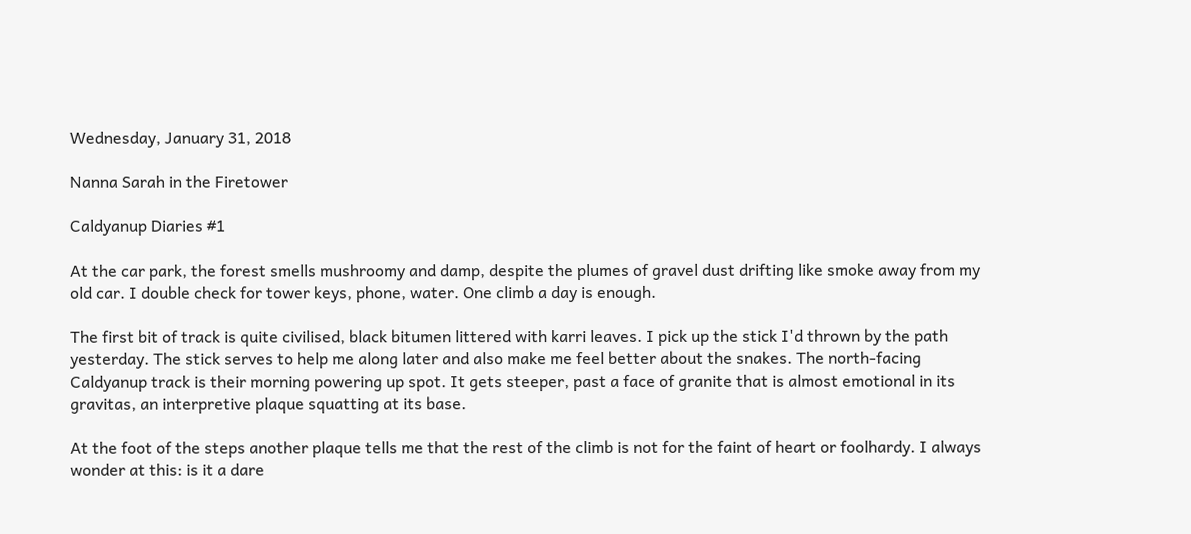Wednesday, January 31, 2018

Nanna Sarah in the Firetower

Caldyanup Diaries #1

At the car park, the forest smells mushroomy and damp, despite the plumes of gravel dust drifting like smoke away from my old car. I double check for tower keys, phone, water. One climb a day is enough.

The first bit of track is quite civilised, black bitumen littered with karri leaves. I pick up the stick I'd thrown by the path yesterday. The stick serves to help me along later and also make me feel better about the snakes. The north-facing Caldyanup track is their morning powering up spot. It gets steeper, past a face of granite that is almost emotional in its gravitas, an interpretive plaque squatting at its base.

At the foot of the steps another plaque tells me that the rest of the climb is not for the faint of heart or foolhardy. I always wonder at this: is it a dare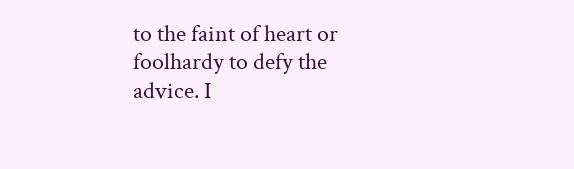to the faint of heart or foolhardy to defy the advice. I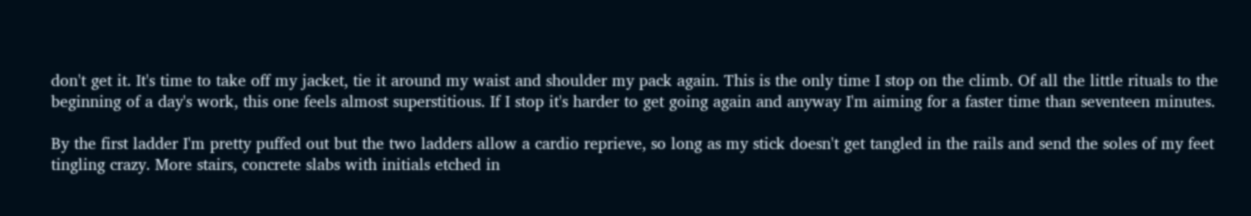don't get it. It's time to take off my jacket, tie it around my waist and shoulder my pack again. This is the only time I stop on the climb. Of all the little rituals to the beginning of a day's work, this one feels almost superstitious. If I stop it's harder to get going again and anyway I'm aiming for a faster time than seventeen minutes.

By the first ladder I'm pretty puffed out but the two ladders allow a cardio reprieve, so long as my stick doesn't get tangled in the rails and send the soles of my feet tingling crazy. More stairs, concrete slabs with initials etched in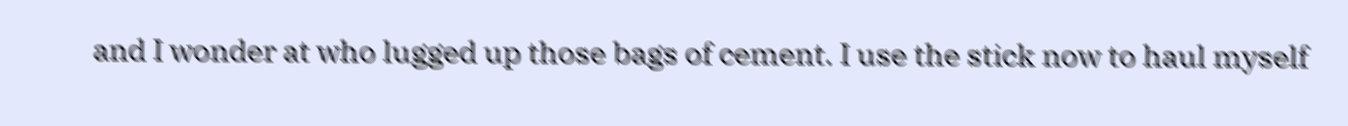and I wonder at who lugged up those bags of cement. I use the stick now to haul myself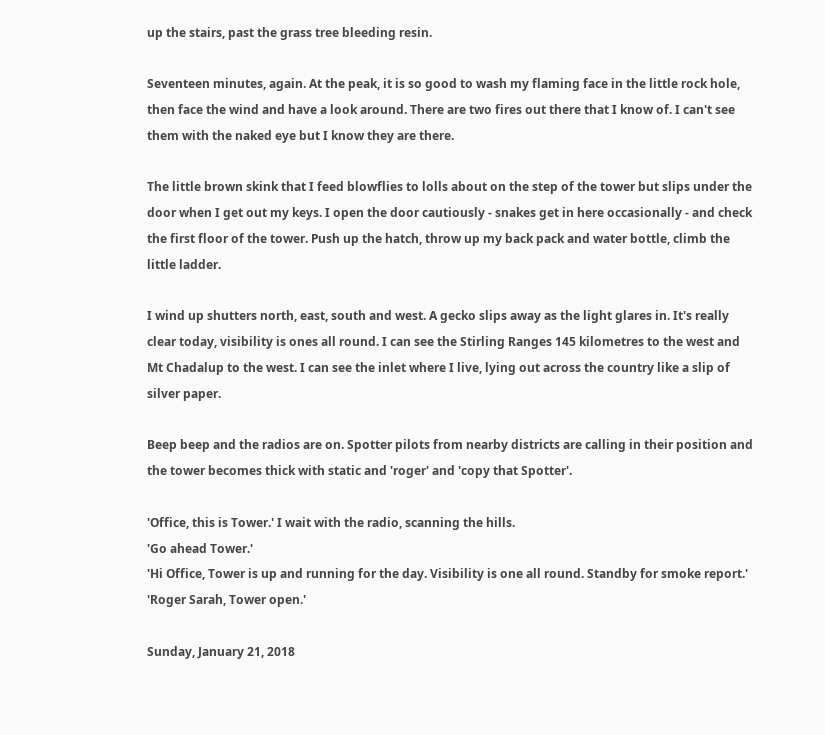up the stairs, past the grass tree bleeding resin.

Seventeen minutes, again. At the peak, it is so good to wash my flaming face in the little rock hole, then face the wind and have a look around. There are two fires out there that I know of. I can't see them with the naked eye but I know they are there.

The little brown skink that I feed blowflies to lolls about on the step of the tower but slips under the door when I get out my keys. I open the door cautiously - snakes get in here occasionally - and check the first floor of the tower. Push up the hatch, throw up my back pack and water bottle, climb the little ladder.

I wind up shutters north, east, south and west. A gecko slips away as the light glares in. It's really clear today, visibility is ones all round. I can see the Stirling Ranges 145 kilometres to the west and Mt Chadalup to the west. I can see the inlet where I live, lying out across the country like a slip of silver paper.

Beep beep and the radios are on. Spotter pilots from nearby districts are calling in their position and the tower becomes thick with static and 'roger' and 'copy that Spotter'.

'Office, this is Tower.' I wait with the radio, scanning the hills.
'Go ahead Tower.'
'Hi Office, Tower is up and running for the day. Visibility is one all round. Standby for smoke report.'
'Roger Sarah, Tower open.'

Sunday, January 21, 2018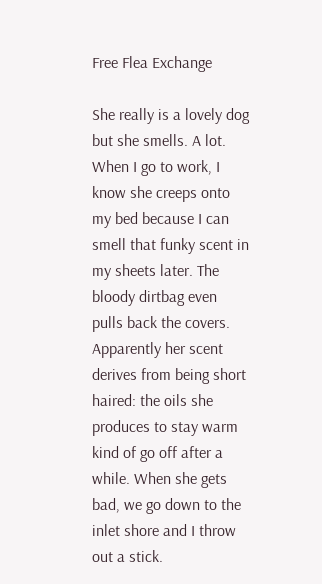Free Flea Exchange

She really is a lovely dog but she smells. A lot. When I go to work, I know she creeps onto my bed because I can smell that funky scent in my sheets later. The bloody dirtbag even pulls back the covers. Apparently her scent derives from being short haired: the oils she produces to stay warm kind of go off after a while. When she gets bad, we go down to the inlet shore and I throw out a stick.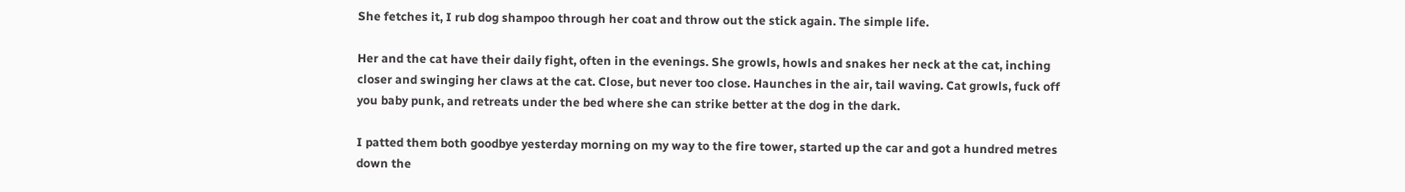She fetches it, I rub dog shampoo through her coat and throw out the stick again. The simple life.

Her and the cat have their daily fight, often in the evenings. She growls, howls and snakes her neck at the cat, inching closer and swinging her claws at the cat. Close, but never too close. Haunches in the air, tail waving. Cat growls, fuck off you baby punk, and retreats under the bed where she can strike better at the dog in the dark.

I patted them both goodbye yesterday morning on my way to the fire tower, started up the car and got a hundred metres down the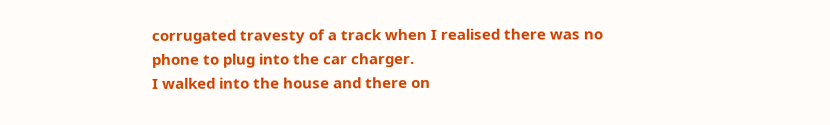corrugated travesty of a track when I realised there was no phone to plug into the car charger.
I walked into the house and there on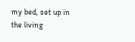my bed, set up in the living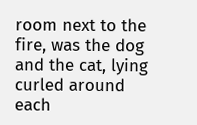room next to the fire, was the dog and the cat, lying curled around each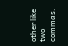other like two commas.